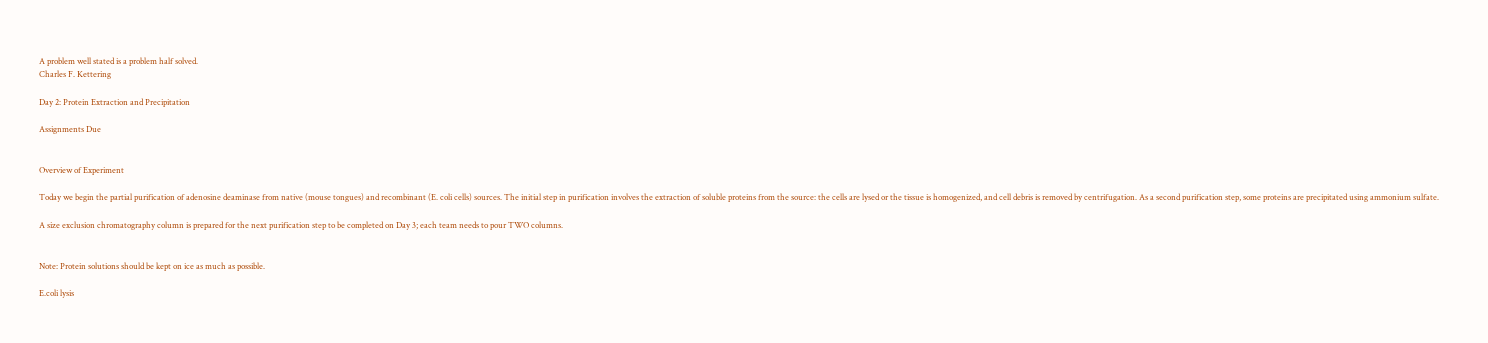A problem well stated is a problem half solved.
Charles F. Kettering

Day 2: Protein Extraction and Precipitation

Assignments Due


Overview of Experiment

Today we begin the partial purification of adenosine deaminase from native (mouse tongues) and recombinant (E. coli cells) sources. The initial step in purification involves the extraction of soluble proteins from the source: the cells are lysed or the tissue is homogenized, and cell debris is removed by centrifugation. As a second purification step, some proteins are precipitated using ammonium sulfate.

A size exclusion chromatography column is prepared for the next purification step to be completed on Day 3; each team needs to pour TWO columns.


Note: Protein solutions should be kept on ice as much as possible.

E.coli lysis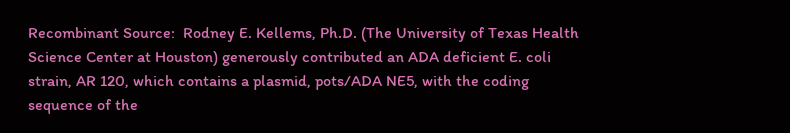Recombinant Source:  Rodney E. Kellems, Ph.D. (The University of Texas Health Science Center at Houston) generously contributed an ADA deficient E. coli strain, AR 120, which contains a plasmid, pots/ADA NE5, with the coding sequence of the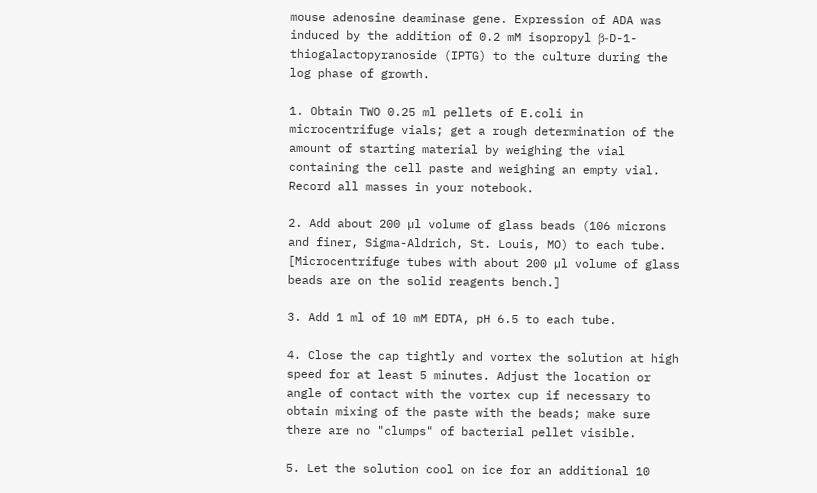mouse adenosine deaminase gene. Expression of ADA was induced by the addition of 0.2 mM isopropyl β-D-1-thiogalactopyranoside (IPTG) to the culture during the log phase of growth.

1. Obtain TWO 0.25 ml pellets of E.coli in microcentrifuge vials; get a rough determination of the amount of starting material by weighing the vial containing the cell paste and weighing an empty vial. Record all masses in your notebook.

2. Add about 200 µl volume of glass beads (106 microns and finer, Sigma-Aldrich, St. Louis, MO) to each tube.  [Microcentrifuge tubes with about 200 µl volume of glass beads are on the solid reagents bench.]

3. Add 1 ml of 10 mM EDTA, pH 6.5 to each tube.

4. Close the cap tightly and vortex the solution at high speed for at least 5 minutes. Adjust the location or angle of contact with the vortex cup if necessary to obtain mixing of the paste with the beads; make sure there are no "clumps" of bacterial pellet visible.

5. Let the solution cool on ice for an additional 10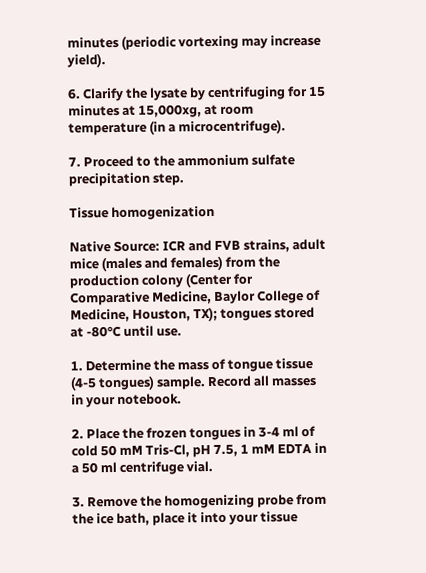minutes (periodic vortexing may increase yield).

6. Clarify the lysate by centrifuging for 15 minutes at 15,000xg, at room temperature (in a microcentrifuge).

7. Proceed to the ammonium sulfate precipitation step.

Tissue homogenization

Native Source: ICR and FVB strains, adult mice (males and females) from the production colony (Center for Comparative Medicine, Baylor College of Medicine, Houston, TX); tongues stored at -80°C until use.

1. Determine the mass of tongue tissue (4-5 tongues) sample. Record all masses in your notebook.

2. Place the frozen tongues in 3-4 ml of cold 50 mM Tris-Cl, pH 7.5, 1 mM EDTA in a 50 ml centrifuge vial.

3. Remove the homogenizing probe from the ice bath, place it into your tissue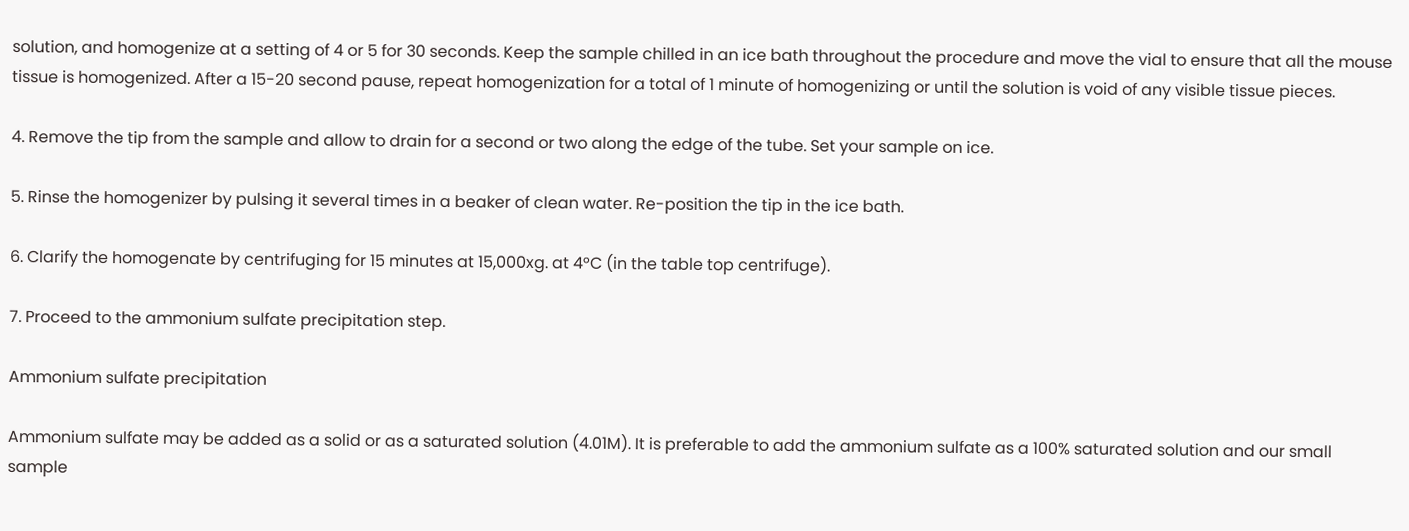solution, and homogenize at a setting of 4 or 5 for 30 seconds. Keep the sample chilled in an ice bath throughout the procedure and move the vial to ensure that all the mouse tissue is homogenized. After a 15-20 second pause, repeat homogenization for a total of 1 minute of homogenizing or until the solution is void of any visible tissue pieces.

4. Remove the tip from the sample and allow to drain for a second or two along the edge of the tube. Set your sample on ice.

5. Rinse the homogenizer by pulsing it several times in a beaker of clean water. Re-position the tip in the ice bath.

6. Clarify the homogenate by centrifuging for 15 minutes at 15,000xg. at 4°C (in the table top centrifuge).

7. Proceed to the ammonium sulfate precipitation step.

Ammonium sulfate precipitation

Ammonium sulfate may be added as a solid or as a saturated solution (4.01M). It is preferable to add the ammonium sulfate as a 100% saturated solution and our small sample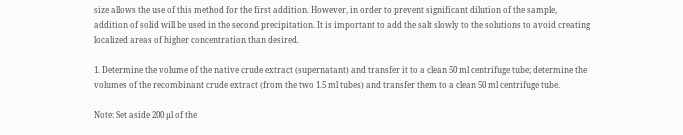size allows the use of this method for the first addition. However, in order to prevent significant dilution of the sample, addition of solid will be used in the second precipitation. It is important to add the salt slowly to the solutions to avoid creating localized areas of higher concentration than desired.

1. Determine the volume of the native crude extract (supernatant) and transfer it to a clean 50 ml centrifuge tube; determine the volumes of the recombinant crude extract (from the two 1.5 ml tubes) and transfer them to a clean 50 ml centrifuge tube.

Note: Set aside 200 µl of the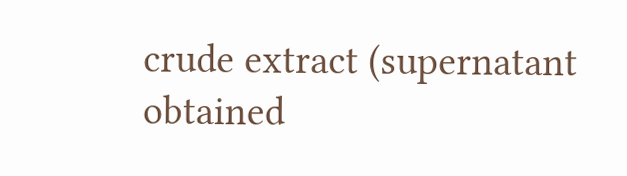crude extract (supernatant obtained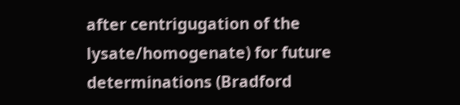after centrigugation of the lysate/homogenate) for future determinations (Bradford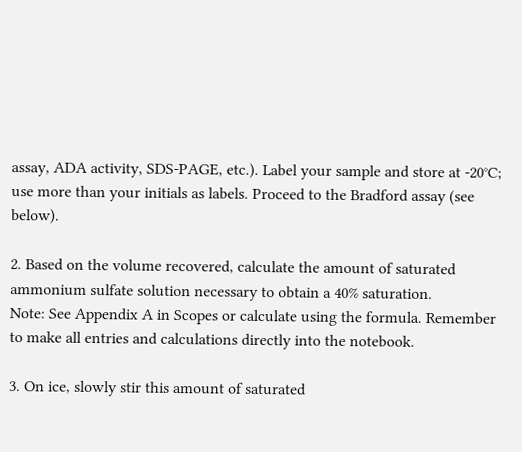assay, ADA activity, SDS-PAGE, etc.). Label your sample and store at -20°C; use more than your initials as labels. Proceed to the Bradford assay (see below).

2. Based on the volume recovered, calculate the amount of saturated ammonium sulfate solution necessary to obtain a 40% saturation.
Note: See Appendix A in Scopes or calculate using the formula. Remember to make all entries and calculations directly into the notebook.

3. On ice, slowly stir this amount of saturated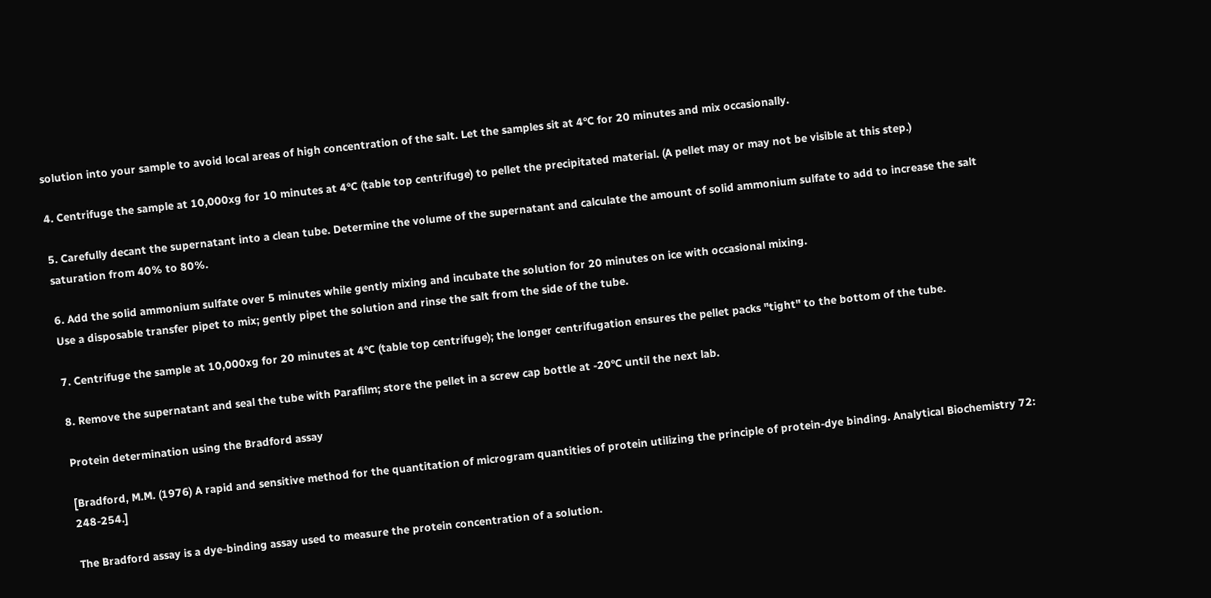solution into your sample to avoid local areas of high concentration of the salt. Let the samples sit at 4°C for 20 minutes and mix occasionally.

4. Centrifuge the sample at 10,000xg for 10 minutes at 4°C (table top centrifuge) to pellet the precipitated material. (A pellet may or may not be visible at this step.)

5. Carefully decant the supernatant into a clean tube. Determine the volume of the supernatant and calculate the amount of solid ammonium sulfate to add to increase the salt saturation from 40% to 80%.

6. Add the solid ammonium sulfate over 5 minutes while gently mixing and incubate the solution for 20 minutes on ice with occasional mixing.
Use a disposable transfer pipet to mix; gently pipet the solution and rinse the salt from the side of the tube.

7. Centrifuge the sample at 10,000xg for 20 minutes at 4°C (table top centrifuge); the longer centrifugation ensures the pellet packs "tight" to the bottom of the tube.

8. Remove the supernatant and seal the tube with Parafilm; store the pellet in a screw cap bottle at -20°C until the next lab.

Protein determination using the Bradford assay

[Bradford, M.M. (1976) A rapid and sensitive method for the quantitation of microgram quantities of protein utilizing the principle of protein-dye binding. Analytical Biochemistry 72: 248-254.]

The Bradford assay is a dye-binding assay used to measure the protein concentration of a solution.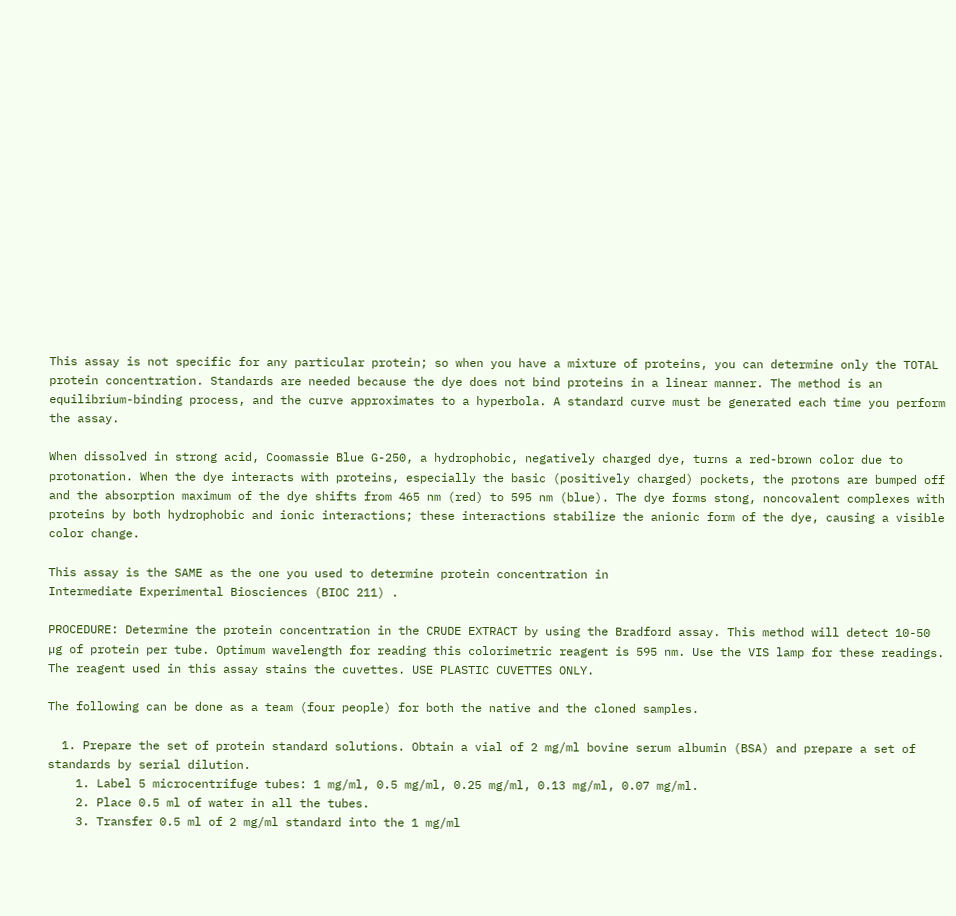This assay is not specific for any particular protein; so when you have a mixture of proteins, you can determine only the TOTAL protein concentration. Standards are needed because the dye does not bind proteins in a linear manner. The method is an equilibrium-binding process, and the curve approximates to a hyperbola. A standard curve must be generated each time you perform the assay.

When dissolved in strong acid, Coomassie Blue G-250, a hydrophobic, negatively charged dye, turns a red-brown color due to protonation. When the dye interacts with proteins, especially the basic (positively charged) pockets, the protons are bumped off and the absorption maximum of the dye shifts from 465 nm (red) to 595 nm (blue). The dye forms stong, noncovalent complexes with proteins by both hydrophobic and ionic interactions; these interactions stabilize the anionic form of the dye, causing a visible color change.

This assay is the SAME as the one you used to determine protein concentration in
Intermediate Experimental Biosciences (BIOC 211) .

PROCEDURE: Determine the protein concentration in the CRUDE EXTRACT by using the Bradford assay. This method will detect 10-50 µg of protein per tube. Optimum wavelength for reading this colorimetric reagent is 595 nm. Use the VIS lamp for these readings. The reagent used in this assay stains the cuvettes. USE PLASTIC CUVETTES ONLY.

The following can be done as a team (four people) for both the native and the cloned samples.

  1. Prepare the set of protein standard solutions. Obtain a vial of 2 mg/ml bovine serum albumin (BSA) and prepare a set of standards by serial dilution.
    1. Label 5 microcentrifuge tubes: 1 mg/ml, 0.5 mg/ml, 0.25 mg/ml, 0.13 mg/ml, 0.07 mg/ml.
    2. Place 0.5 ml of water in all the tubes.
    3. Transfer 0.5 ml of 2 mg/ml standard into the 1 mg/ml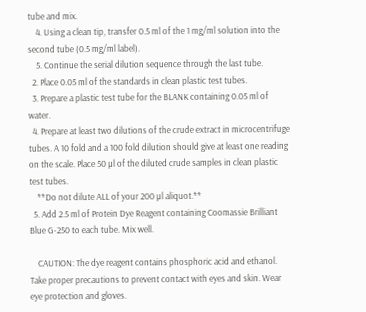tube and mix.
    4. Using a clean tip, transfer 0.5 ml of the 1 mg/ml solution into the second tube (0.5 mg/ml label).
    5. Continue the serial dilution sequence through the last tube.
  2. Place 0.05 ml of the standards in clean plastic test tubes.
  3. Prepare a plastic test tube for the BLANK containing 0.05 ml of water.
  4. Prepare at least two dilutions of the crude extract in microcentrifuge tubes. A 10 fold and a 100 fold dilution should give at least one reading on the scale. Place 50 µl of the diluted crude samples in clean plastic test tubes.
    **Do not dilute ALL of your 200 µl aliquot.**
  5. Add 2.5 ml of Protein Dye Reagent containing Coomassie Brilliant Blue G-250 to each tube. Mix well.

    CAUTION: The dye reagent contains phosphoric acid and ethanol. Take proper precautions to prevent contact with eyes and skin. Wear eye protection and gloves.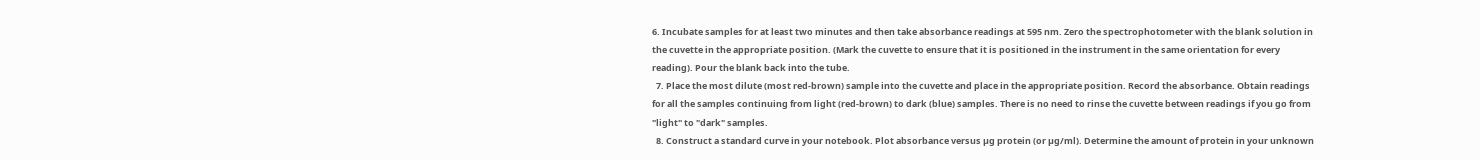6. Incubate samples for at least two minutes and then take absorbance readings at 595 nm. Zero the spectrophotometer with the blank solution in the cuvette in the appropriate position. (Mark the cuvette to ensure that it is positioned in the instrument in the same orientation for every reading). Pour the blank back into the tube.
  7. Place the most dilute (most red-brown) sample into the cuvette and place in the appropriate position. Record the absorbance. Obtain readings for all the samples continuing from light (red-brown) to dark (blue) samples. There is no need to rinse the cuvette between readings if you go from "light" to "dark" samples.
  8. Construct a standard curve in your notebook. Plot absorbance versus µg protein (or µg/ml). Determine the amount of protein in your unknown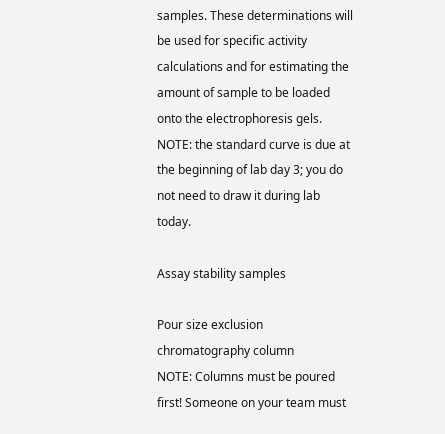samples. These determinations will be used for specific activity calculations and for estimating the amount of sample to be loaded onto the electrophoresis gels. NOTE: the standard curve is due at the beginning of lab day 3; you do not need to draw it during lab today.

Assay stability samples

Pour size exclusion chromatography column
NOTE: Columns must be poured first! Someone on your team must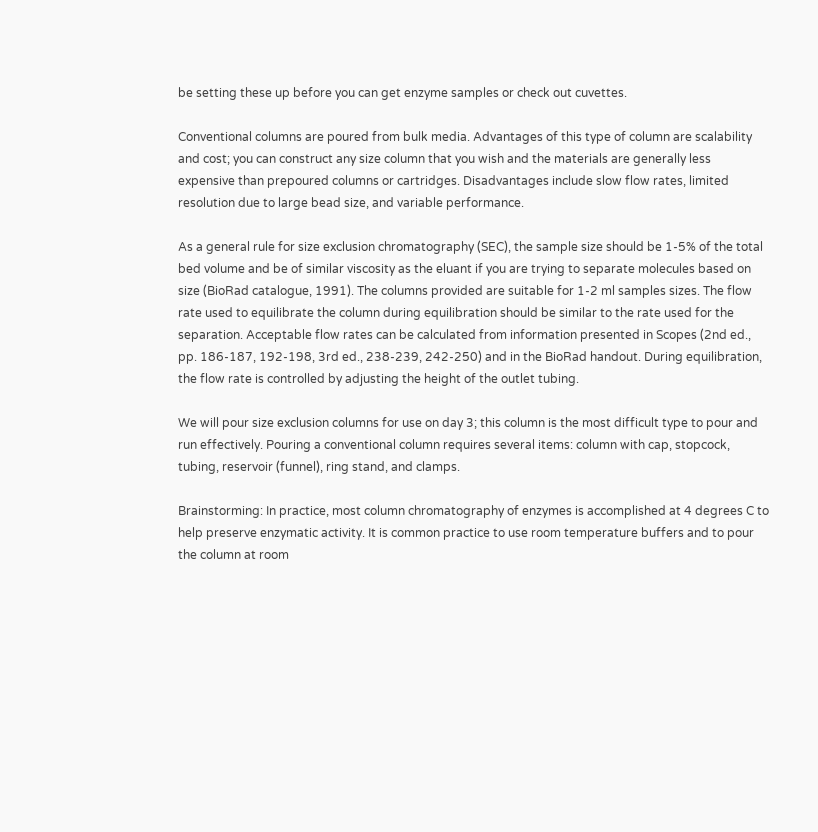be setting these up before you can get enzyme samples or check out cuvettes.

Conventional columns are poured from bulk media. Advantages of this type of column are scalability and cost; you can construct any size column that you wish and the materials are generally less expensive than prepoured columns or cartridges. Disadvantages include slow flow rates, limited resolution due to large bead size, and variable performance.

As a general rule for size exclusion chromatography (SEC), the sample size should be 1-5% of the total bed volume and be of similar viscosity as the eluant if you are trying to separate molecules based on size (BioRad catalogue, 1991). The columns provided are suitable for 1-2 ml samples sizes. The flow rate used to equilibrate the column during equilibration should be similar to the rate used for the separation. Acceptable flow rates can be calculated from information presented in Scopes (2nd ed., pp. 186-187, 192-198, 3rd ed., 238-239, 242-250) and in the BioRad handout. During equilibration, the flow rate is controlled by adjusting the height of the outlet tubing.

We will pour size exclusion columns for use on day 3; this column is the most difficult type to pour and run effectively. Pouring a conventional column requires several items: column with cap, stopcock, tubing, reservoir (funnel), ring stand, and clamps.

Brainstorming: In practice, most column chromatography of enzymes is accomplished at 4 degrees C to help preserve enzymatic activity. It is common practice to use room temperature buffers and to pour the column at room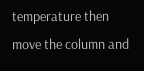temperature then move the column and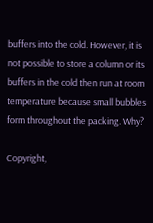buffers into the cold. However, it is not possible to store a column or its buffers in the cold then run at room temperature because small bubbles form throughout the packing. Why?

Copyright,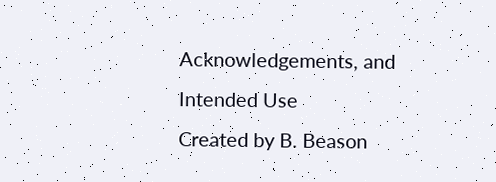Acknowledgements, and Intended Use
Created by B. Beason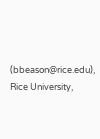(bbeason@rice.edu), Rice University,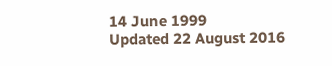14 June 1999
Updated 22 August 2016